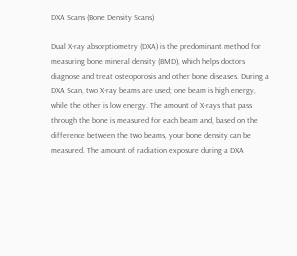DXA Scans (Bone Density Scans)

Dual X-ray absorptiometry (DXA) is the predominant method for measuring bone mineral density (BMD), which helps doctors diagnose and treat osteoporosis and other bone diseases. During a DXA Scan, two X-ray beams are used; one beam is high energy, while the other is low energy. The amount of X-rays that pass through the bone is measured for each beam and, based on the difference between the two beams, your bone density can be measured. The amount of radiation exposure during a DXA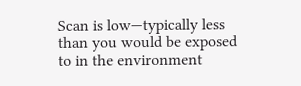Scan is low—typically less than you would be exposed to in the environment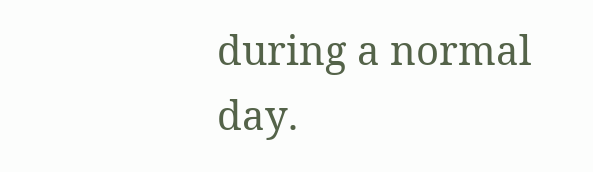during a normal day.